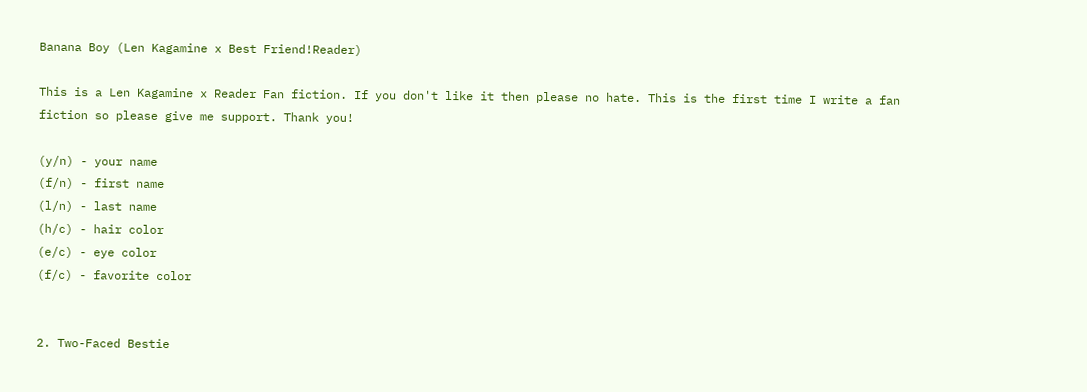Banana Boy (Len Kagamine x Best Friend!Reader)

This is a Len Kagamine x Reader Fan fiction. If you don't like it then please no hate. This is the first time I write a fan fiction so please give me support. Thank you!

(y/n) - your name
(f/n) - first name
(l/n) - last name
(h/c) - hair color
(e/c) - eye color
(f/c) - favorite color


2. Two-Faced Bestie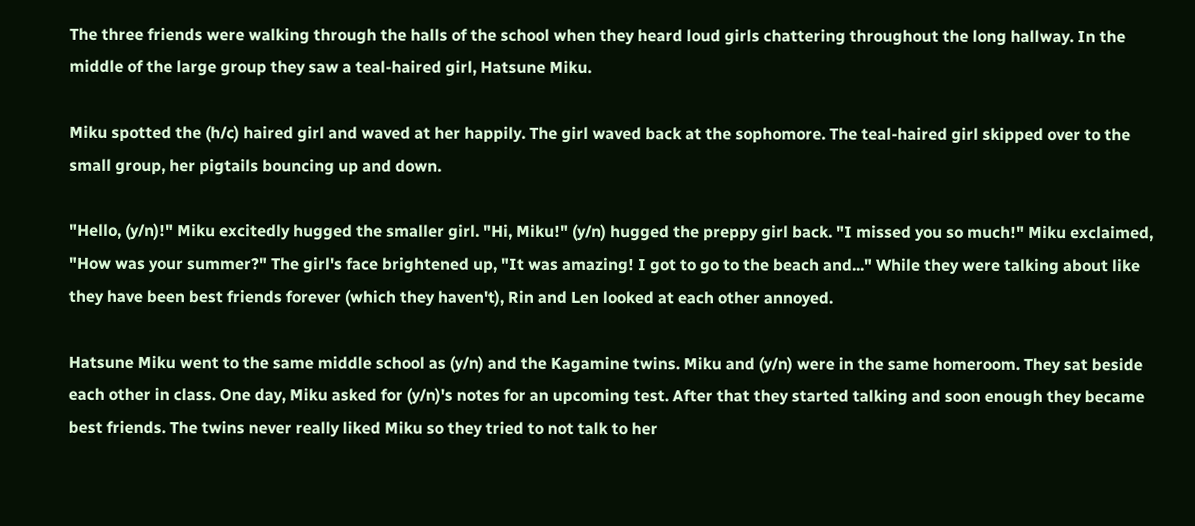The three friends were walking through the halls of the school when they heard loud girls chattering throughout the long hallway. In the middle of the large group they saw a teal-haired girl, Hatsune Miku.

Miku spotted the (h/c) haired girl and waved at her happily. The girl waved back at the sophomore. The teal-haired girl skipped over to the small group, her pigtails bouncing up and down.

"Hello, (y/n)!" Miku excitedly hugged the smaller girl. "Hi, Miku!" (y/n) hugged the preppy girl back. "I missed you so much!" Miku exclaimed, "How was your summer?" The girl's face brightened up, "It was amazing! I got to go to the beach and..." While they were talking about like they have been best friends forever (which they haven't), Rin and Len looked at each other annoyed.

Hatsune Miku went to the same middle school as (y/n) and the Kagamine twins. Miku and (y/n) were in the same homeroom. They sat beside each other in class. One day, Miku asked for (y/n)'s notes for an upcoming test. After that they started talking and soon enough they became best friends. The twins never really liked Miku so they tried to not talk to her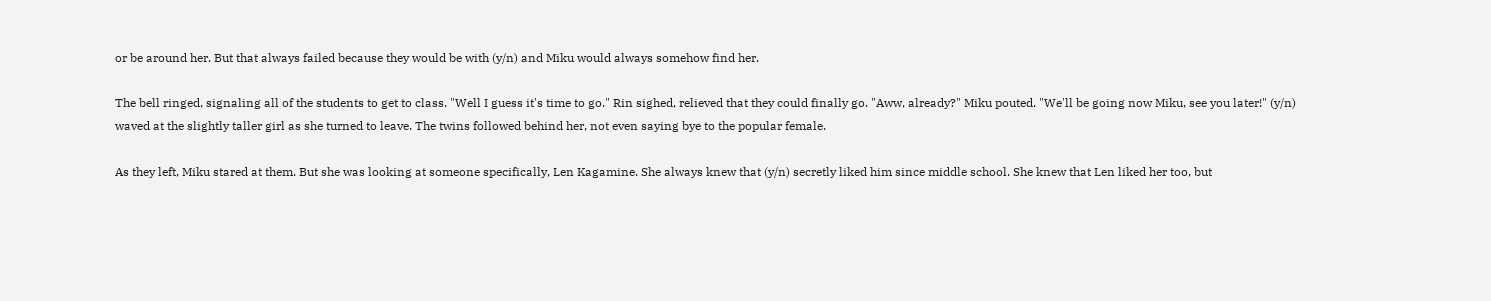or be around her. But that always failed because they would be with (y/n) and Miku would always somehow find her.

The bell ringed, signaling all of the students to get to class. "Well I guess it's time to go." Rin sighed, relieved that they could finally go. "Aww, already?" Miku pouted. "We'll be going now Miku, see you later!" (y/n) waved at the slightly taller girl as she turned to leave. The twins followed behind her, not even saying bye to the popular female.

As they left, Miku stared at them. But she was looking at someone specifically, Len Kagamine. She always knew that (y/n) secretly liked him since middle school. She knew that Len liked her too, but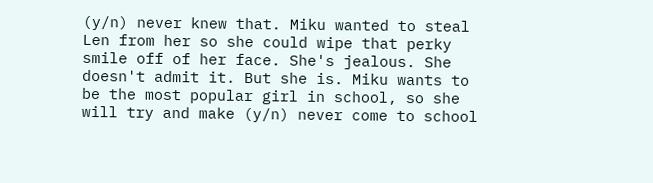(y/n) never knew that. Miku wanted to steal Len from her so she could wipe that perky smile off of her face. She's jealous. She doesn't admit it. But she is. Miku wants to be the most popular girl in school, so she will try and make (y/n) never come to school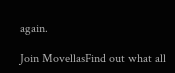again.

Join MovellasFind out what all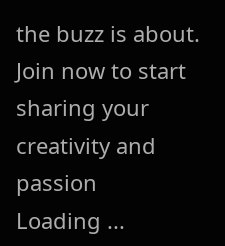the buzz is about. Join now to start sharing your creativity and passion
Loading ...